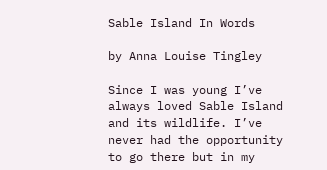Sable Island In Words

by Anna Louise Tingley

Since I was young I’ve always loved Sable Island and its wildlife. I’ve never had the opportunity to go there but in my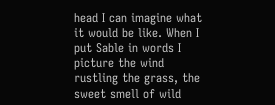head I can imagine what it would be like. When I put Sable in words I picture the wind rustling the grass, the sweet smell of wild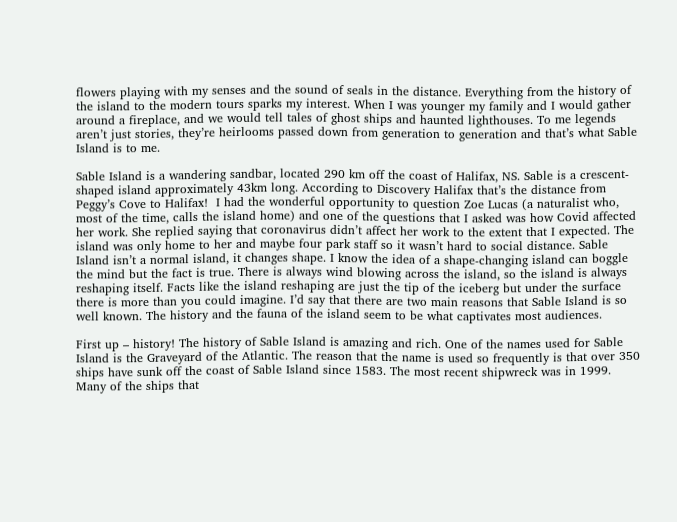flowers playing with my senses and the sound of seals in the distance. Everything from the history of the island to the modern tours sparks my interest. When I was younger my family and I would gather around a fireplace, and we would tell tales of ghost ships and haunted lighthouses. To me legends aren’t just stories, they’re heirlooms passed down from generation to generation and that’s what Sable Island is to me.

Sable Island is a wandering sandbar, located 290 km off the coast of Halifax, NS. Sable is a crescent-shaped island approximately 43km long. According to Discovery Halifax that’s the distance from Peggy’s Cove to Halifax!  I had the wonderful opportunity to question Zoe Lucas (a naturalist who, most of the time, calls the island home) and one of the questions that I asked was how Covid affected her work. She replied saying that coronavirus didn’t affect her work to the extent that I expected. The island was only home to her and maybe four park staff so it wasn’t hard to social distance. Sable Island isn’t a normal island, it changes shape. I know the idea of a shape-changing island can boggle the mind but the fact is true. There is always wind blowing across the island, so the island is always reshaping itself. Facts like the island reshaping are just the tip of the iceberg but under the surface there is more than you could imagine. I’d say that there are two main reasons that Sable Island is so well known. The history and the fauna of the island seem to be what captivates most audiences.

First up – history! The history of Sable Island is amazing and rich. One of the names used for Sable Island is the Graveyard of the Atlantic. The reason that the name is used so frequently is that over 350 ships have sunk off the coast of Sable Island since 1583. The most recent shipwreck was in 1999. Many of the ships that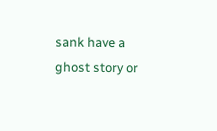sank have a ghost story or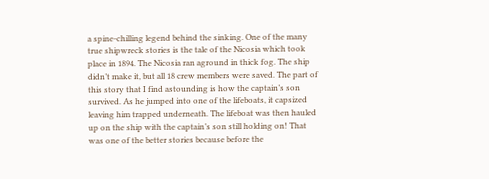a spine-chilling legend behind the sinking. One of the many true shipwreck stories is the tale of the Nicosia which took place in 1894. The Nicosia ran aground in thick fog. The ship didn’t make it, but all 18 crew members were saved. The part of this story that I find astounding is how the captain’s son survived. As he jumped into one of the lifeboats, it capsized leaving him trapped underneath. The lifeboat was then hauled up on the ship with the captain’s son still holding on! That was one of the better stories because before the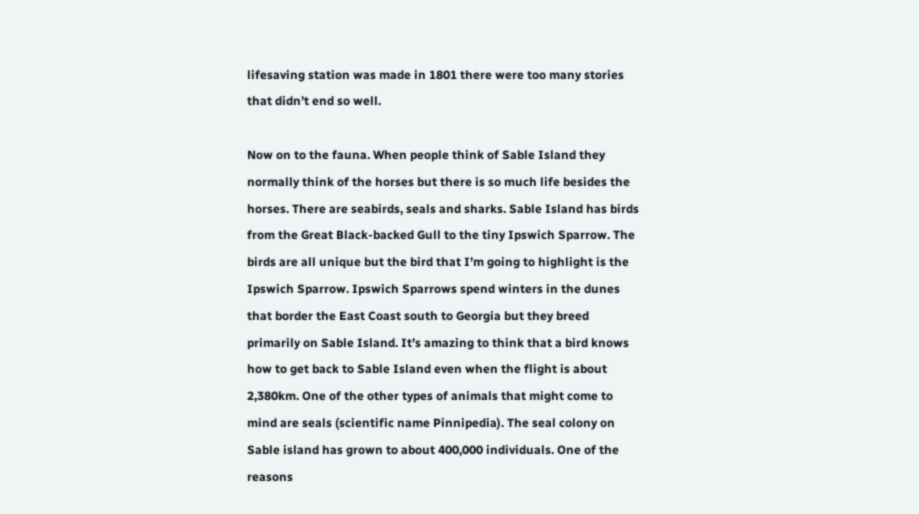lifesaving station was made in 1801 there were too many stories that didn’t end so well.

Now on to the fauna. When people think of Sable Island they normally think of the horses but there is so much life besides the horses. There are seabirds, seals and sharks. Sable Island has birds from the Great Black-backed Gull to the tiny Ipswich Sparrow. The birds are all unique but the bird that I’m going to highlight is the Ipswich Sparrow. Ipswich Sparrows spend winters in the dunes that border the East Coast south to Georgia but they breed primarily on Sable Island. It’s amazing to think that a bird knows how to get back to Sable Island even when the flight is about 2,380km. One of the other types of animals that might come to mind are seals (scientific name Pinnipedia). The seal colony on Sable island has grown to about 400,000 individuals. One of the reasons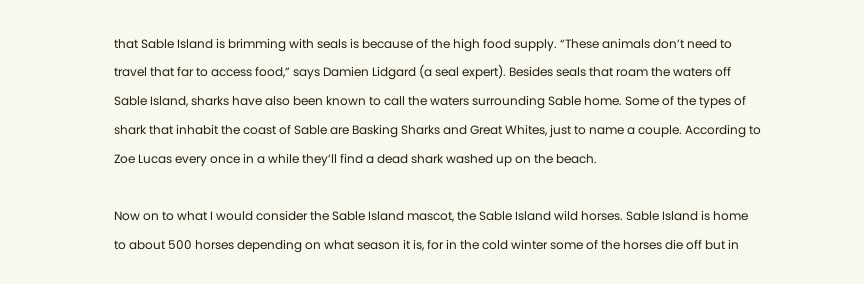that Sable Island is brimming with seals is because of the high food supply. “These animals don’t need to travel that far to access food,” says Damien Lidgard (a seal expert). Besides seals that roam the waters off Sable Island, sharks have also been known to call the waters surrounding Sable home. Some of the types of shark that inhabit the coast of Sable are Basking Sharks and Great Whites, just to name a couple. According to Zoe Lucas every once in a while they’ll find a dead shark washed up on the beach.

Now on to what I would consider the Sable Island mascot, the Sable Island wild horses. Sable Island is home to about 500 horses depending on what season it is, for in the cold winter some of the horses die off but in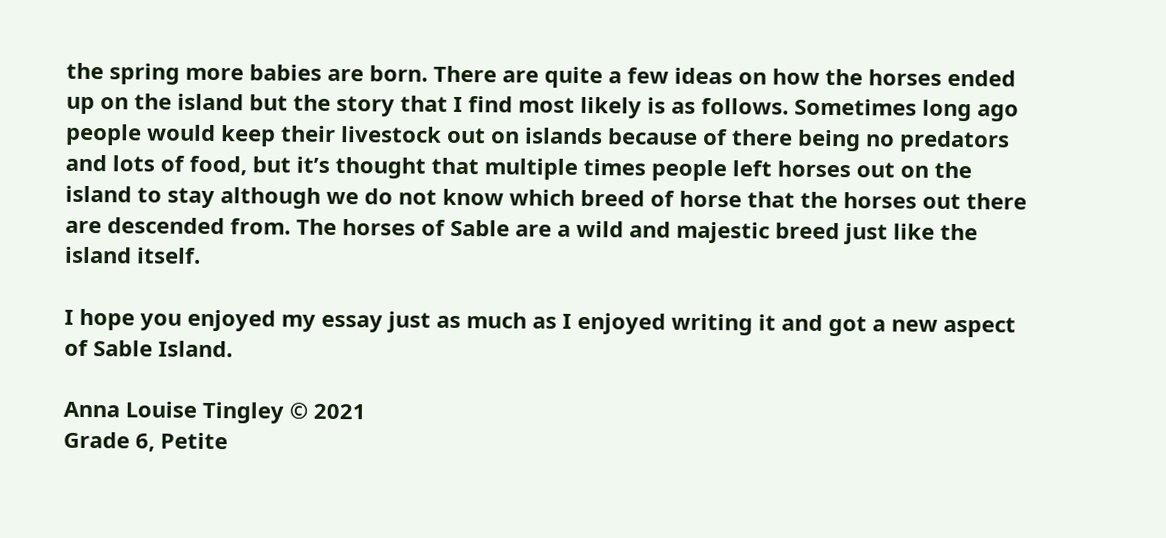the spring more babies are born. There are quite a few ideas on how the horses ended up on the island but the story that I find most likely is as follows. Sometimes long ago people would keep their livestock out on islands because of there being no predators and lots of food, but it’s thought that multiple times people left horses out on the island to stay although we do not know which breed of horse that the horses out there are descended from. The horses of Sable are a wild and majestic breed just like the island itself.

I hope you enjoyed my essay just as much as I enjoyed writing it and got a new aspect of Sable Island.

Anna Louise Tingley © 2021
Grade 6, Petite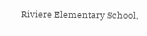Riviere Elementary School,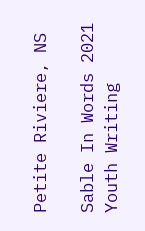Petite Riviere, NS

Sable In Words 2021
Youth Writing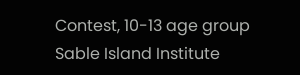Contest, 10-13 age group
Sable Island Institute